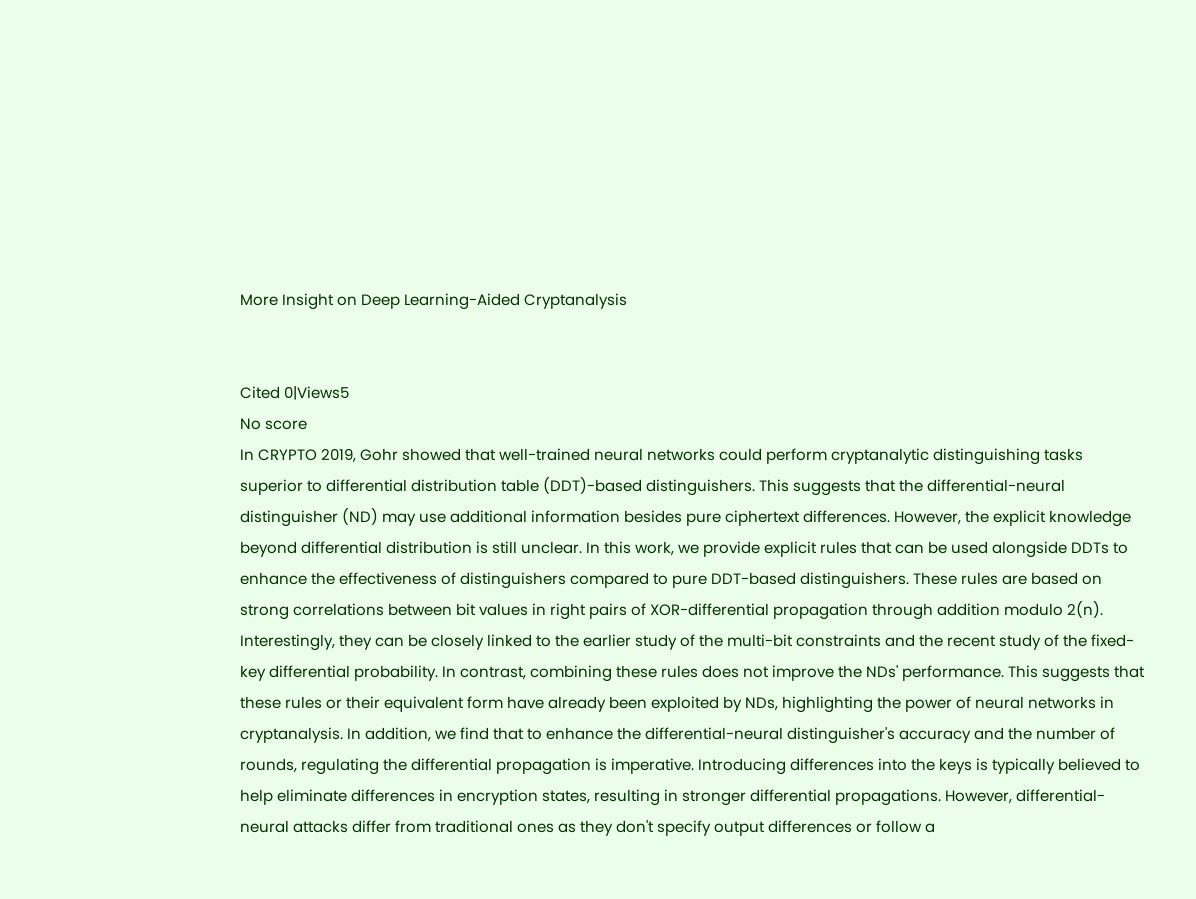More Insight on Deep Learning-Aided Cryptanalysis


Cited 0|Views5
No score
In CRYPTO 2019, Gohr showed that well-trained neural networks could perform cryptanalytic distinguishing tasks superior to differential distribution table (DDT)-based distinguishers. This suggests that the differential-neural distinguisher (ND) may use additional information besides pure ciphertext differences. However, the explicit knowledge beyond differential distribution is still unclear. In this work, we provide explicit rules that can be used alongside DDTs to enhance the effectiveness of distinguishers compared to pure DDT-based distinguishers. These rules are based on strong correlations between bit values in right pairs of XOR-differential propagation through addition modulo 2(n). Interestingly, they can be closely linked to the earlier study of the multi-bit constraints and the recent study of the fixed-key differential probability. In contrast, combining these rules does not improve the NDs' performance. This suggests that these rules or their equivalent form have already been exploited by NDs, highlighting the power of neural networks in cryptanalysis. In addition, we find that to enhance the differential-neural distinguisher's accuracy and the number of rounds, regulating the differential propagation is imperative. Introducing differences into the keys is typically believed to help eliminate differences in encryption states, resulting in stronger differential propagations. However, differential-neural attacks differ from traditional ones as they don't specify output differences or follow a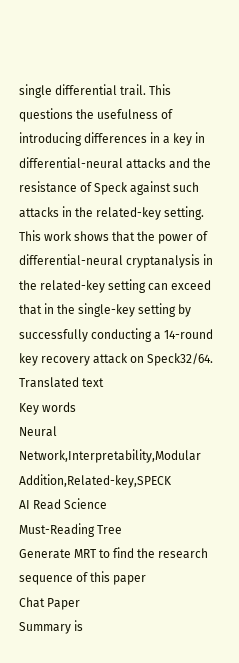single differential trail. This questions the usefulness of introducing differences in a key in differential-neural attacks and the resistance of Speck against such attacks in the related-key setting. This work shows that the power of differential-neural cryptanalysis in the related-key setting can exceed that in the single-key setting by successfully conducting a 14-round key recovery attack on Speck32/64.
Translated text
Key words
Neural Network,Interpretability,Modular Addition,Related-key,SPECK
AI Read Science
Must-Reading Tree
Generate MRT to find the research sequence of this paper
Chat Paper
Summary is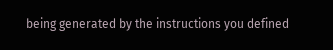being generated by the instructions you defined